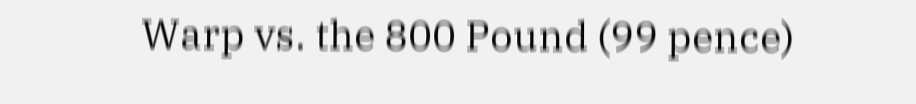Warp vs. the 800 Pound (99 pence)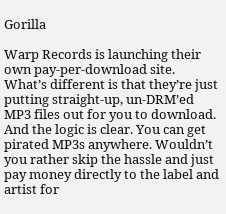Gorilla

Warp Records is launching their own pay-per-download site. What’s different is that they’re just putting straight-up, un-DRM’ed MP3 files out for you to download. And the logic is clear. You can get pirated MP3s anywhere. Wouldn’t you rather skip the hassle and just pay money directly to the label and artist for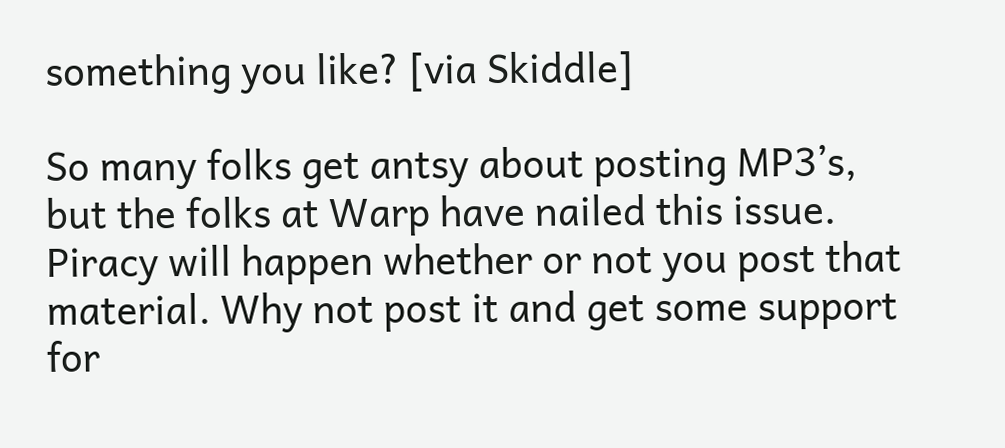something you like? [via Skiddle]

So many folks get antsy about posting MP3’s, but the folks at Warp have nailed this issue. Piracy will happen whether or not you post that material. Why not post it and get some support for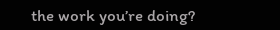the work you’re doing?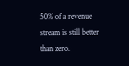50% of a revenue stream is still better than zero.